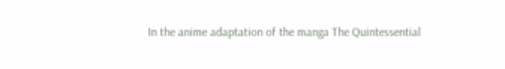In the anime adaptation of the manga The Quintessential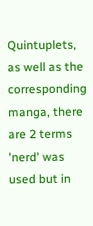Quintuplets, as well as the corresponding manga, there are 2 terms 'nerd' was used but in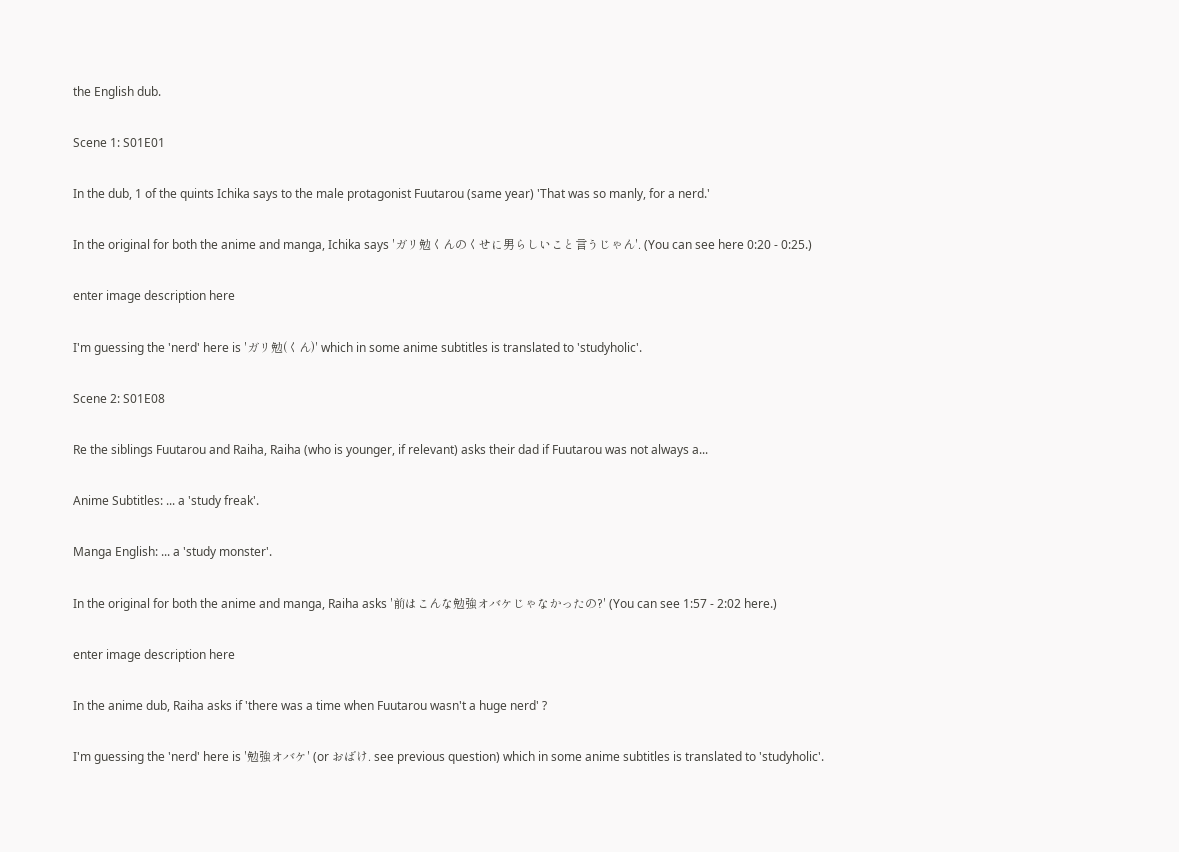the English dub.

Scene 1: S01E01

In the dub, 1 of the quints Ichika says to the male protagonist Fuutarou (same year) 'That was so manly, for a nerd.'

In the original for both the anime and manga, Ichika says 'ガリ勉くんのくせに男らしいこと言うじゃん'. (You can see here 0:20 - 0:25.)

enter image description here

I'm guessing the 'nerd' here is 'ガリ勉(くん)' which in some anime subtitles is translated to 'studyholic'.

Scene 2: S01E08

Re the siblings Fuutarou and Raiha, Raiha (who is younger, if relevant) asks their dad if Fuutarou was not always a...

Anime Subtitles: ... a 'study freak'.

Manga English: ... a 'study monster'.

In the original for both the anime and manga, Raiha asks '前はこんな勉強オバケじゃなかったの?' (You can see 1:57 - 2:02 here.)

enter image description here

In the anime dub, Raiha asks if 'there was a time when Fuutarou wasn't a huge nerd' ?

I'm guessing the 'nerd' here is '勉強オバケ' (or おばけ. see previous question) which in some anime subtitles is translated to 'studyholic'.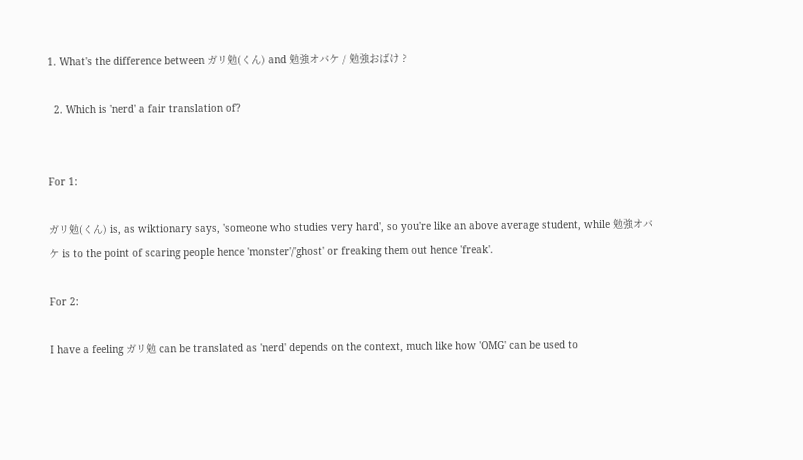1. What's the difference between ガリ勉(くん) and 勉強オバケ / 勉強おばけ ?

  2. Which is 'nerd' a fair translation of?


For 1:

ガリ勉(くん) is, as wiktionary says, 'someone who studies very hard', so you're like an above average student, while 勉強オバケ is to the point of scaring people hence 'monster'/'ghost' or freaking them out hence 'freak'.

For 2:

I have a feeling ガリ勉 can be translated as 'nerd' depends on the context, much like how 'OMG' can be used to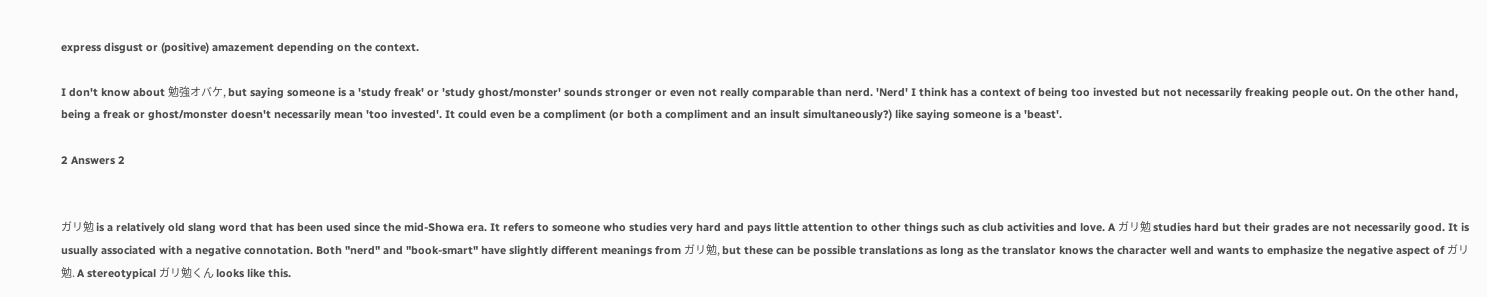express disgust or (positive) amazement depending on the context.

I don't know about 勉強オバケ, but saying someone is a 'study freak' or 'study ghost/monster' sounds stronger or even not really comparable than nerd. 'Nerd' I think has a context of being too invested but not necessarily freaking people out. On the other hand, being a freak or ghost/monster doesn't necessarily mean 'too invested'. It could even be a compliment (or both a compliment and an insult simultaneously?) like saying someone is a 'beast'.

2 Answers 2


ガリ勉 is a relatively old slang word that has been used since the mid-Showa era. It refers to someone who studies very hard and pays little attention to other things such as club activities and love. A ガリ勉 studies hard but their grades are not necessarily good. It is usually associated with a negative connotation. Both "nerd" and "book-smart" have slightly different meanings from ガリ勉, but these can be possible translations as long as the translator knows the character well and wants to emphasize the negative aspect of ガリ勉. A stereotypical ガリ勉くん looks like this.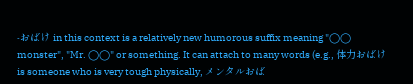-おばけ in this context is a relatively new humorous suffix meaning "◯◯ monster", "Mr. ◯◯" or something. It can attach to many words (e.g., 体力おばけ is someone who is very tough physically, メンタルおば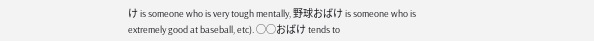け is someone who is very tough mentally, 野球おばけ is someone who is extremely good at baseball, etc). ◯◯おばけ tends to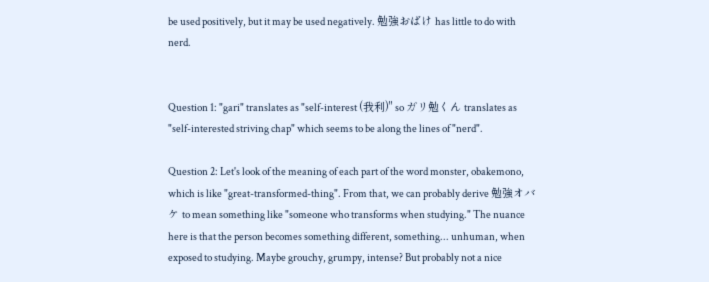be used positively, but it may be used negatively. 勉強おばけ has little to do with nerd.


Question 1: "gari" translates as "self-interest (我利)" so ガリ勉くん translates as "self-interested striving chap" which seems to be along the lines of "nerd".

Question 2: Let's look of the meaning of each part of the word monster, obakemono, which is like "great-transformed-thing". From that, we can probably derive 勉強オバケ to mean something like "someone who transforms when studying." The nuance here is that the person becomes something different, something... unhuman, when exposed to studying. Maybe grouchy, grumpy, intense? But probably not a nice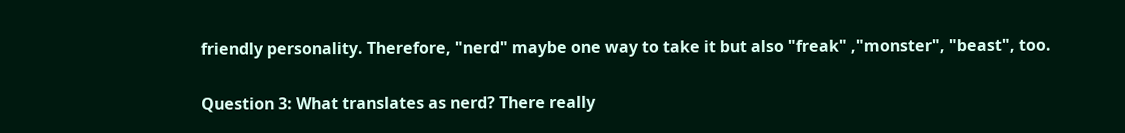friendly personality. Therefore, "nerd" maybe one way to take it but also "freak" ,"monster", "beast", too.

Question 3: What translates as nerd? There really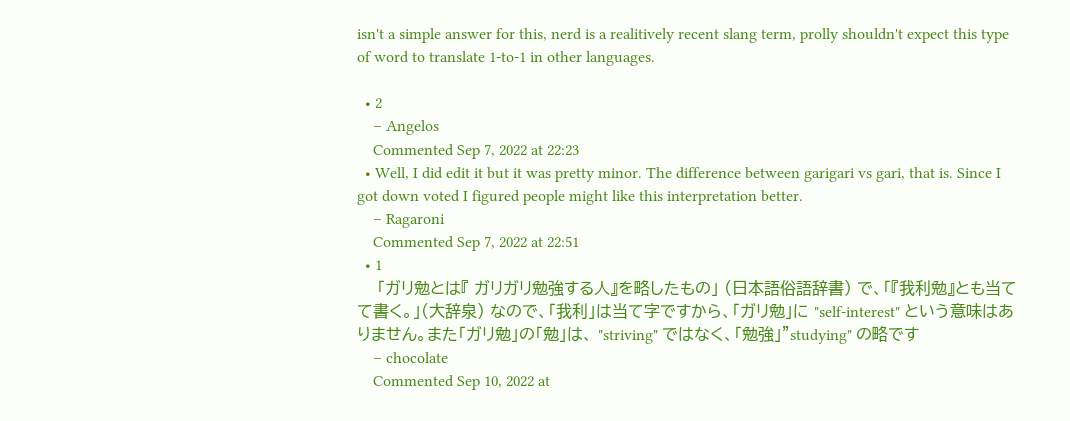isn't a simple answer for this, nerd is a realitively recent slang term, prolly shouldn't expect this type of word to translate 1-to-1 in other languages.

  • 2
    – Angelos
    Commented Sep 7, 2022 at 22:23
  • Well, I did edit it but it was pretty minor. The difference between garigari vs gari, that is. Since I got down voted I figured people might like this interpretation better.
    – Ragaroni
    Commented Sep 7, 2022 at 22:51
  • 1
    「ガリ勉とは『 ガリガリ勉強する人』を略したもの」 (日本語俗語辞書) で、「『我利勉』とも当てて書く。」(大辞泉) なので、「我利」は当て字ですから、「ガリ勉」に "self-interest" という意味はありません。また「ガリ勉」の「勉」は、 "striving" ではなく、「勉強」"studying" の略です
    – chocolate
    Commented Sep 10, 2022 at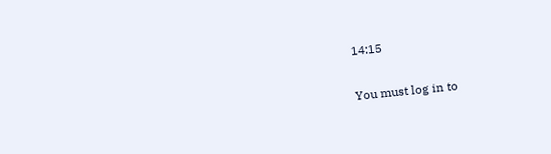14:15

You must log in to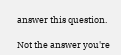answer this question.

Not the answer you're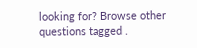looking for? Browse other questions tagged .